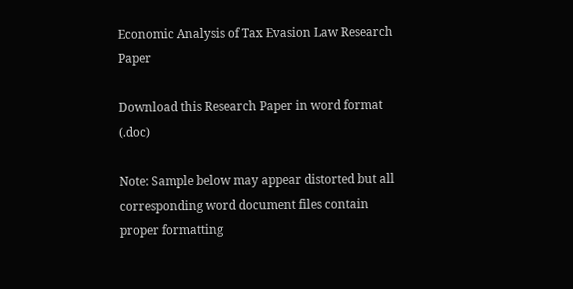Economic Analysis of Tax Evasion Law Research Paper

Download this Research Paper in word format (.doc)

Note: Sample below may appear distorted but all corresponding word document files contain proper formatting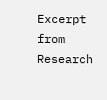Excerpt from Research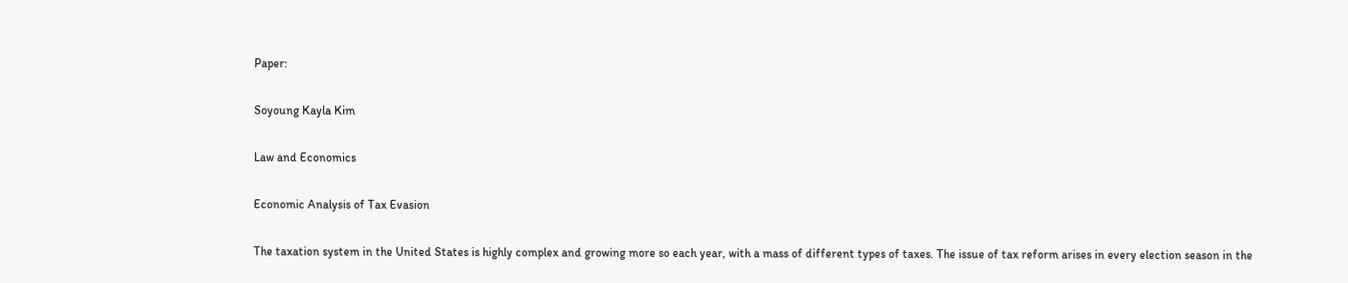Paper:

Soyoung Kayla Kim

Law and Economics

Economic Analysis of Tax Evasion

The taxation system in the United States is highly complex and growing more so each year, with a mass of different types of taxes. The issue of tax reform arises in every election season in the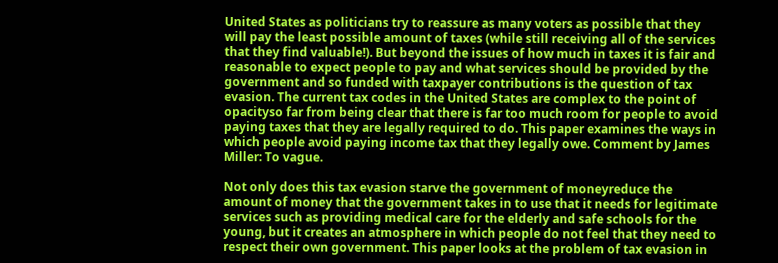United States as politicians try to reassure as many voters as possible that they will pay the least possible amount of taxes (while still receiving all of the services that they find valuable!). But beyond the issues of how much in taxes it is fair and reasonable to expect people to pay and what services should be provided by the government and so funded with taxpayer contributions is the question of tax evasion. The current tax codes in the United States are complex to the point of opacityso far from being clear that there is far too much room for people to avoid paying taxes that they are legally required to do. This paper examines the ways in which people avoid paying income tax that they legally owe. Comment by James Miller: To vague.

Not only does this tax evasion starve the government of moneyreduce the amount of money that the government takes in to use that it needs for legitimate services such as providing medical care for the elderly and safe schools for the young, but it creates an atmosphere in which people do not feel that they need to respect their own government. This paper looks at the problem of tax evasion in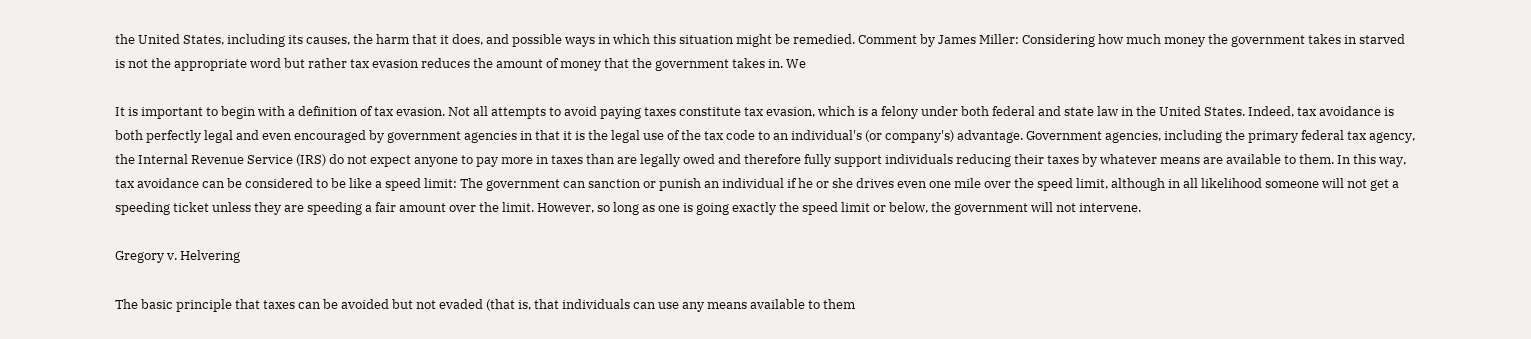the United States, including its causes, the harm that it does, and possible ways in which this situation might be remedied. Comment by James Miller: Considering how much money the government takes in starved is not the appropriate word but rather tax evasion reduces the amount of money that the government takes in. We

It is important to begin with a definition of tax evasion. Not all attempts to avoid paying taxes constitute tax evasion, which is a felony under both federal and state law in the United States. Indeed, tax avoidance is both perfectly legal and even encouraged by government agencies in that it is the legal use of the tax code to an individual's (or company's) advantage. Government agencies, including the primary federal tax agency, the Internal Revenue Service (IRS) do not expect anyone to pay more in taxes than are legally owed and therefore fully support individuals reducing their taxes by whatever means are available to them. In this way, tax avoidance can be considered to be like a speed limit: The government can sanction or punish an individual if he or she drives even one mile over the speed limit, although in all likelihood someone will not get a speeding ticket unless they are speeding a fair amount over the limit. However, so long as one is going exactly the speed limit or below, the government will not intervene.

Gregory v. Helvering

The basic principle that taxes can be avoided but not evaded (that is, that individuals can use any means available to them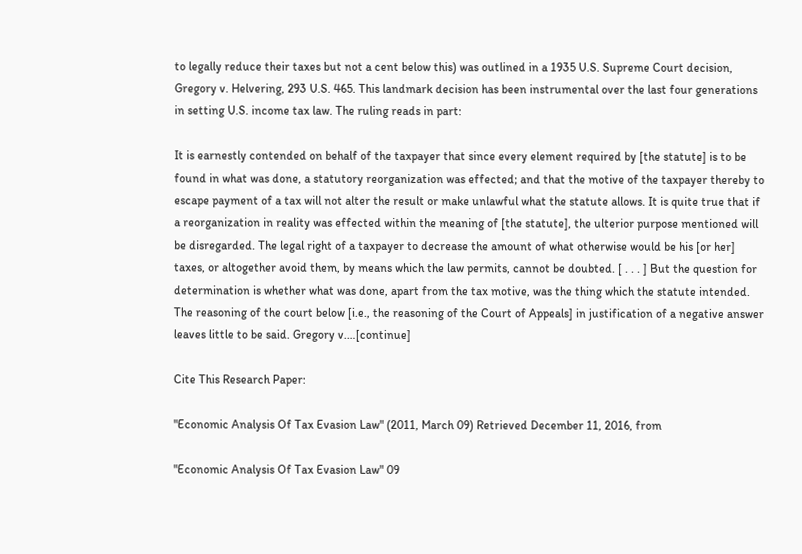to legally reduce their taxes but not a cent below this) was outlined in a 1935 U.S. Supreme Court decision, Gregory v. Helvering, 293 U.S. 465. This landmark decision has been instrumental over the last four generations in setting U.S. income tax law. The ruling reads in part:

It is earnestly contended on behalf of the taxpayer that since every element required by [the statute] is to be found in what was done, a statutory reorganization was effected; and that the motive of the taxpayer thereby to escape payment of a tax will not alter the result or make unlawful what the statute allows. It is quite true that if a reorganization in reality was effected within the meaning of [the statute], the ulterior purpose mentioned will be disregarded. The legal right of a taxpayer to decrease the amount of what otherwise would be his [or her] taxes, or altogether avoid them, by means which the law permits, cannot be doubted. [ . . . ] But the question for determination is whether what was done, apart from the tax motive, was the thing which the statute intended. The reasoning of the court below [i.e., the reasoning of the Court of Appeals] in justification of a negative answer leaves little to be said. Gregory v.…[continue]

Cite This Research Paper:

"Economic Analysis Of Tax Evasion Law" (2011, March 09) Retrieved December 11, 2016, from

"Economic Analysis Of Tax Evasion Law" 09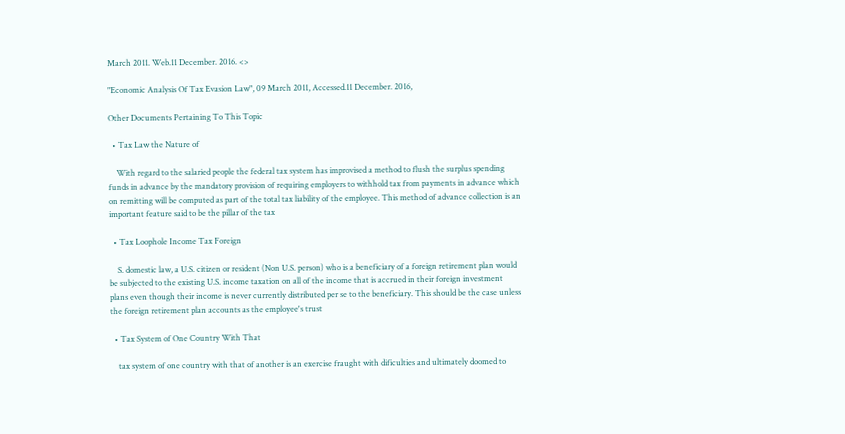March 2011. Web.11 December. 2016. <>

"Economic Analysis Of Tax Evasion Law", 09 March 2011, Accessed.11 December. 2016,

Other Documents Pertaining To This Topic

  • Tax Law the Nature of

    With regard to the salaried people the federal tax system has improvised a method to flush the surplus spending funds in advance by the mandatory provision of requiring employers to withhold tax from payments in advance which on remitting will be computed as part of the total tax liability of the employee. This method of advance collection is an important feature said to be the pillar of the tax

  • Tax Loophole Income Tax Foreign

    S. domestic law, a U.S. citizen or resident (Non U.S. person) who is a beneficiary of a foreign retirement plan would be subjected to the existing U.S. income taxation on all of the income that is accrued in their foreign investment plans even though their income is never currently distributed per se to the beneficiary. This should be the case unless the foreign retirement plan accounts as the employee's trust

  • Tax System of One Country With That

    tax system of one country with that of another is an exercise fraught with dificulties and ultimately doomed to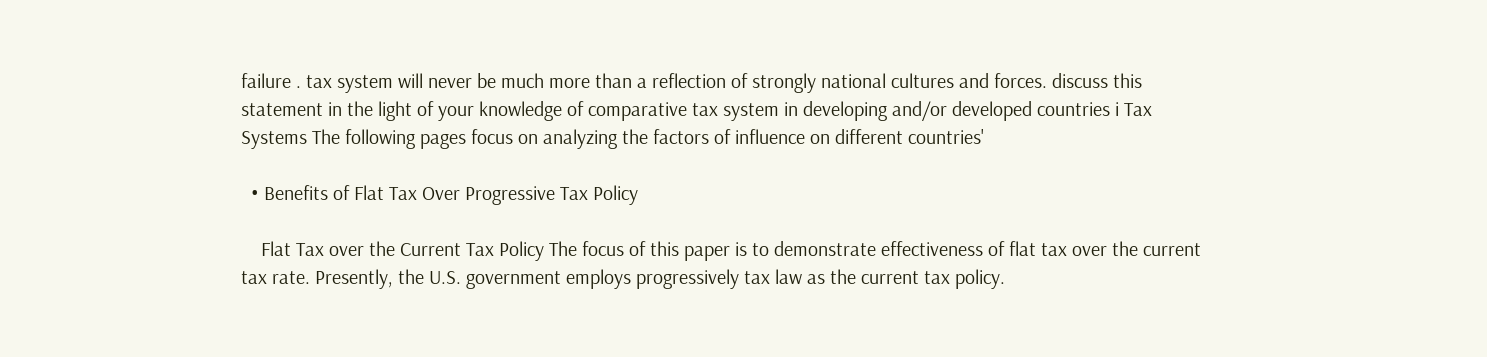failure . tax system will never be much more than a reflection of strongly national cultures and forces. discuss this statement in the light of your knowledge of comparative tax system in developing and/or developed countries i Tax Systems The following pages focus on analyzing the factors of influence on different countries'

  • Benefits of Flat Tax Over Progressive Tax Policy

    Flat Tax over the Current Tax Policy The focus of this paper is to demonstrate effectiveness of flat tax over the current tax rate. Presently, the U.S. government employs progressively tax law as the current tax policy.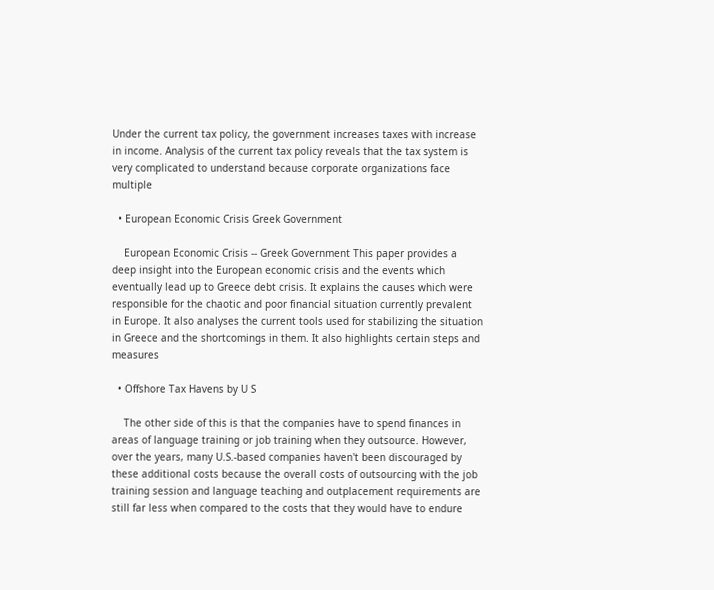Under the current tax policy, the government increases taxes with increase in income. Analysis of the current tax policy reveals that the tax system is very complicated to understand because corporate organizations face multiple

  • European Economic Crisis Greek Government

    European Economic Crisis -- Greek Government This paper provides a deep insight into the European economic crisis and the events which eventually lead up to Greece debt crisis. It explains the causes which were responsible for the chaotic and poor financial situation currently prevalent in Europe. It also analyses the current tools used for stabilizing the situation in Greece and the shortcomings in them. It also highlights certain steps and measures

  • Offshore Tax Havens by U S

    The other side of this is that the companies have to spend finances in areas of language training or job training when they outsource. However, over the years, many U.S.-based companies haven't been discouraged by these additional costs because the overall costs of outsourcing with the job training session and language teaching and outplacement requirements are still far less when compared to the costs that they would have to endure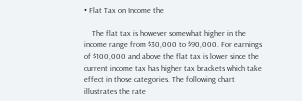• Flat Tax on Income the

    The flat tax is however somewhat higher in the income range from $30,000 to $90,000. For earnings of $100,000 and above the flat tax is lower since the current income tax has higher tax brackets which take effect in those categories. The following chart illustrates the rate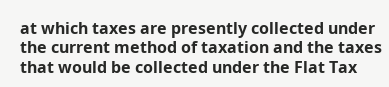at which taxes are presently collected under the current method of taxation and the taxes that would be collected under the Flat Tax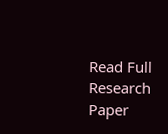Read Full Research Paper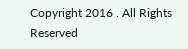Copyright 2016 . All Rights Reserved